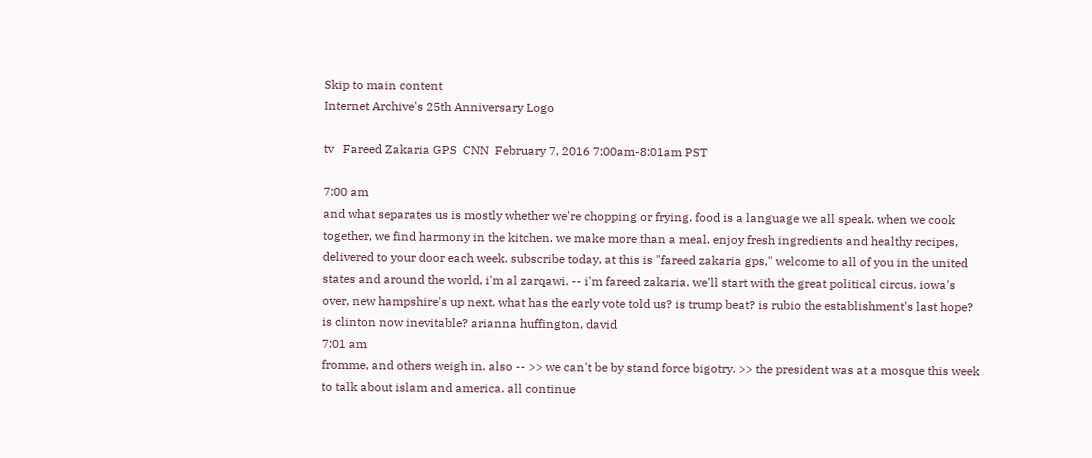Skip to main content
Internet Archive's 25th Anniversary Logo

tv   Fareed Zakaria GPS  CNN  February 7, 2016 7:00am-8:01am PST

7:00 am
and what separates us is mostly whether we're chopping or frying. food is a language we all speak. when we cook together, we find harmony in the kitchen. we make more than a meal. enjoy fresh ingredients and healthy recipes, delivered to your door each week. subscribe today, at this is "fareed zakaria gps," welcome to all of you in the united states and around the world, i'm al zarqawi. -- i'm fareed zakaria. we'll start with the great political circus. iowa's over, new hampshire's up next. what has the early vote told us? is trump beat? is rubio the establishment's last hope? is clinton now inevitable? arianna huffington, david
7:01 am
fromme, and others weigh in. also -- >> we can't be by stand force bigotry. >> the president was at a mosque this week to talk about islam and america. all continue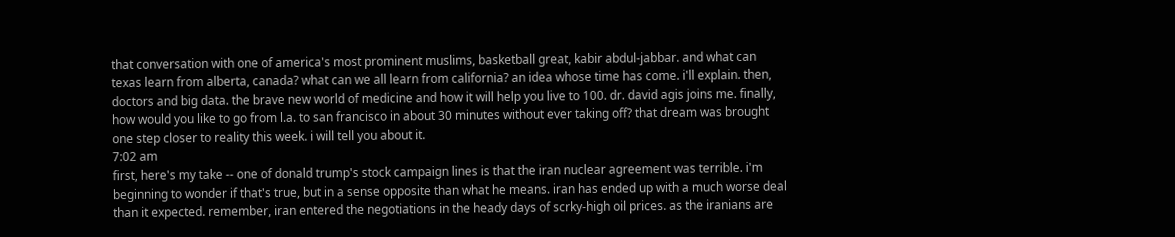that conversation with one of america's most prominent muslims, basketball great, kabir abdul-jabbar. and what can texas learn from alberta, canada? what can we all learn from california? an idea whose time has come. i'll explain. then, doctors and big data. the brave new world of medicine and how it will help you live to 100. dr. david agis joins me. finally, how would you like to go from l.a. to san francisco in about 30 minutes without ever taking off? that dream was brought one step closer to reality this week. i will tell you about it.
7:02 am
first, here's my take -- one of donald trump's stock campaign lines is that the iran nuclear agreement was terrible. i'm beginning to wonder if that's true, but in a sense opposite than what he means. iran has ended up with a much worse deal than it expected. remember, iran entered the negotiations in the heady days of scrky-high oil prices. as the iranians are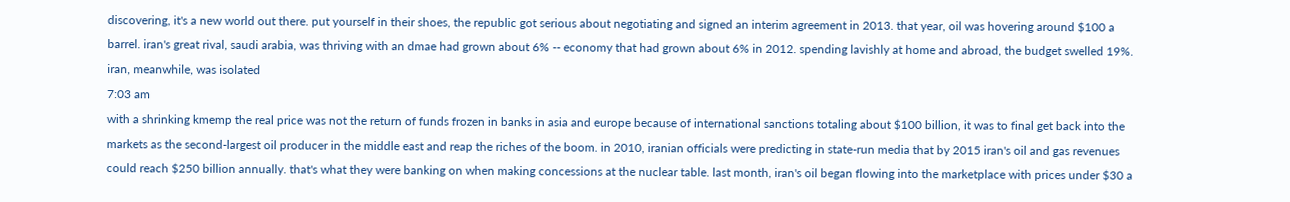discovering, it's a new world out there. put yourself in their shoes, the republic got serious about negotiating and signed an interim agreement in 2013. that year, oil was hovering around $100 a barrel. iran's great rival, saudi arabia, was thriving with an dmae had grown about 6% -- economy that had grown about 6% in 2012. spending lavishly at home and abroad, the budget swelled 19%. iran, meanwhile, was isolated
7:03 am
with a shrinking kmemp the real price was not the return of funds frozen in banks in asia and europe because of international sanctions totaling about $100 billion, it was to final get back into the markets as the second-largest oil producer in the middle east and reap the riches of the boom. in 2010, iranian officials were predicting in state-run media that by 2015 iran's oil and gas revenues could reach $250 billion annually. that's what they were banking on when making concessions at the nuclear table. last month, iran's oil began flowing into the marketplace with prices under $30 a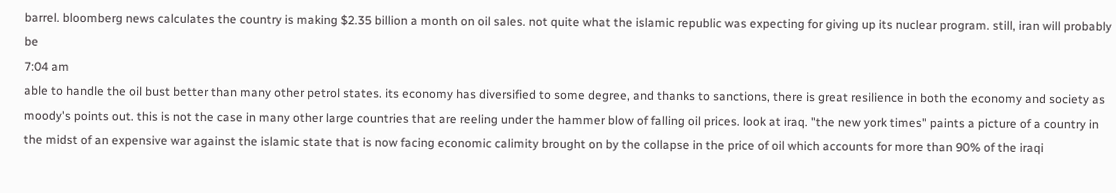barrel. bloomberg news calculates the country is making $2.35 billion a month on oil sales. not quite what the islamic republic was expecting for giving up its nuclear program. still, iran will probably be
7:04 am
able to handle the oil bust better than many other petrol states. its economy has diversified to some degree, and thanks to sanctions, there is great resilience in both the economy and society as moody's points out. this is not the case in many other large countries that are reeling under the hammer blow of falling oil prices. look at iraq. "the new york times" paints a picture of a country in the midst of an expensive war against the islamic state that is now facing economic calimity brought on by the collapse in the price of oil which accounts for more than 90% of the iraqi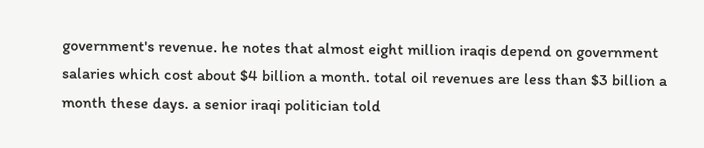government's revenue. he notes that almost eight million iraqis depend on government salaries which cost about $4 billion a month. total oil revenues are less than $3 billion a month these days. a senior iraqi politician told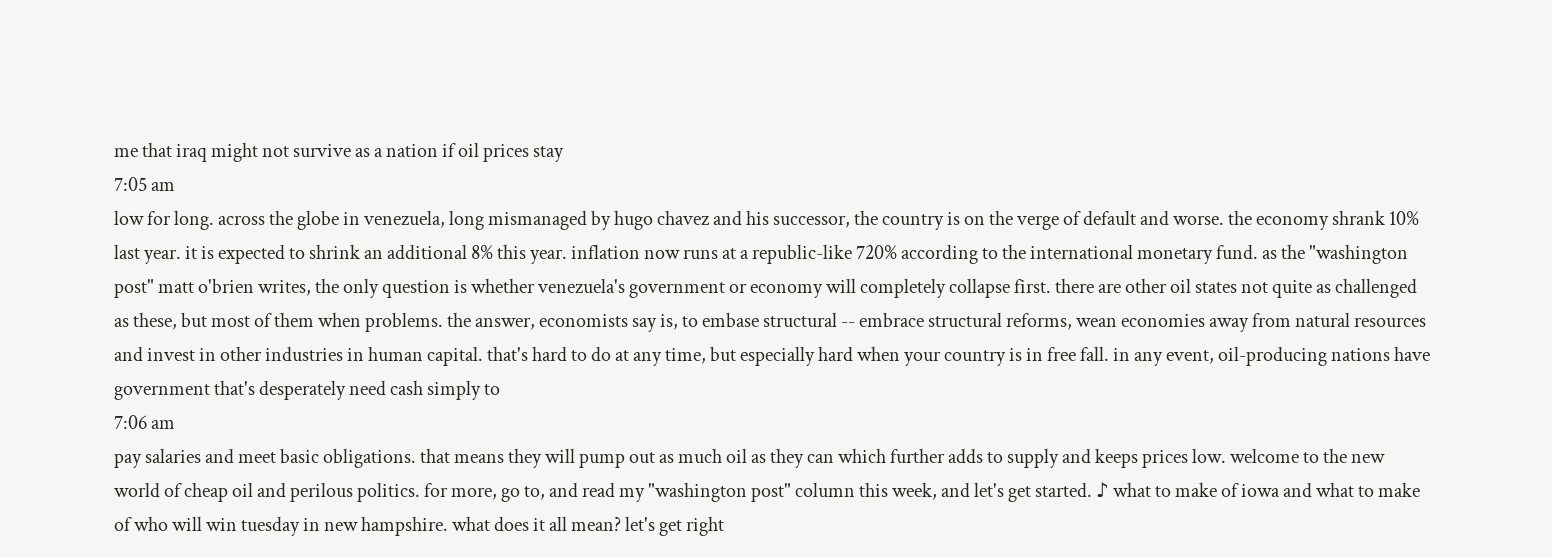me that iraq might not survive as a nation if oil prices stay
7:05 am
low for long. across the globe in venezuela, long mismanaged by hugo chavez and his successor, the country is on the verge of default and worse. the economy shrank 10% last year. it is expected to shrink an additional 8% this year. inflation now runs at a republic-like 720% according to the international monetary fund. as the "washington post" matt o'brien writes, the only question is whether venezuela's government or economy will completely collapse first. there are other oil states not quite as challenged as these, but most of them when problems. the answer, economists say is, to embase structural -- embrace structural reforms, wean economies away from natural resources and invest in other industries in human capital. that's hard to do at any time, but especially hard when your country is in free fall. in any event, oil-producing nations have government that's desperately need cash simply to
7:06 am
pay salaries and meet basic obligations. that means they will pump out as much oil as they can which further adds to supply and keeps prices low. welcome to the new world of cheap oil and perilous politics. for more, go to, and read my "washington post" column this week, and let's get started. ♪ what to make of iowa and what to make of who will win tuesday in new hampshire. what does it all mean? let's get right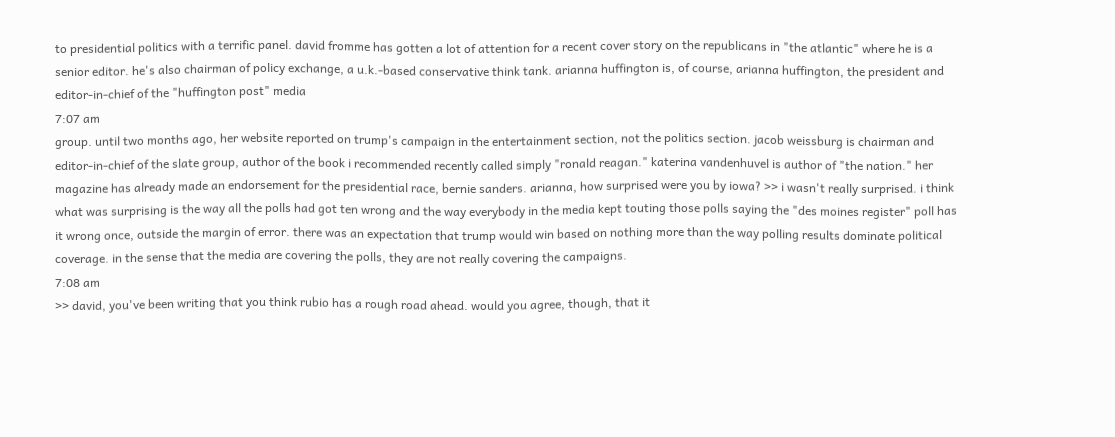to presidential politics with a terrific panel. david fromme has gotten a lot of attention for a recent cover story on the republicans in "the atlantic" where he is a senior editor. he's also chairman of policy exchange, a u.k.-based conservative think tank. arianna huffington is, of course, arianna huffington, the president and editor-in-chief of the "huffington post" media
7:07 am
group. until two months ago, her website reported on trump's campaign in the entertainment section, not the politics section. jacob weissburg is chairman and editor-in-chief of the slate group, author of the book i recommended recently called simply "ronald reagan." katerina vandenhuvel is author of "the nation." her magazine has already made an endorsement for the presidential race, bernie sanders. arianna, how surprised were you by iowa? >> i wasn't really surprised. i think what was surprising is the way all the polls had got ten wrong and the way everybody in the media kept touting those polls saying the "des moines register" poll has it wrong once, outside the margin of error. there was an expectation that trump would win based on nothing more than the way polling results dominate political coverage. in the sense that the media are covering the polls, they are not really covering the campaigns.
7:08 am
>> david, you've been writing that you think rubio has a rough road ahead. would you agree, though, that it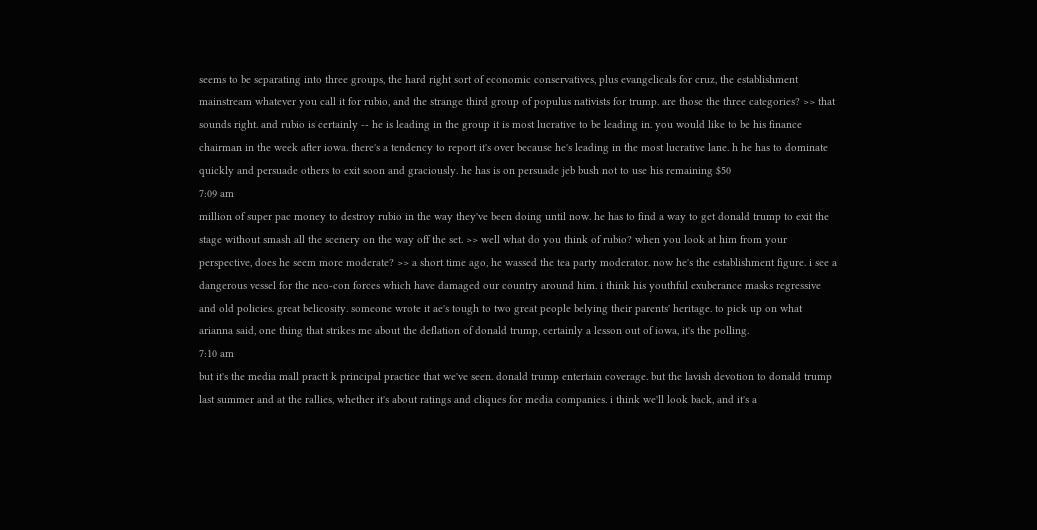seems to be separating into three groups, the hard right sort of economic conservatives, plus evangelicals for cruz, the establishment mainstream whatever you call it for rubio, and the strange third group of populus nativists for trump. are those the three categories? >> that sounds right. and rubio is certainly -- he is leading in the group it is most lucrative to be leading in. you would like to be his finance chairman in the week after iowa. there's a tendency to report it's over because he's leading in the most lucrative lane. h he has to dominate quickly and persuade others to exit soon and graciously. he has is on persuade jeb bush not to use his remaining $50
7:09 am
million of super pac money to destroy rubio in the way they've been doing until now. he has to find a way to get donald trump to exit the stage without smash all the scenery on the way off the set. >> well what do you think of rubio? when you look at him from your perspective, does he seem more moderate? >> a short time ago, he wassed the tea party moderator. now he's the establishment figure. i see a dangerous vessel for the neo-con forces which have damaged our country around him. i think his youthful exuberance masks regressive and old policies. great belicosity. someone wrote it ae's tough to two great people belying their parents' heritage. to pick up on what arianna said, one thing that strikes me about the deflation of donald trump, certainly a lesson out of iowa, it's the polling.
7:10 am
but it's the media mall practt k principal practice that we've seen. donald trump entertain coverage. but the lavish devotion to donald trump last summer and at the rallies, whether it's about ratings and cliques for media companies. i think we'll look back, and it's a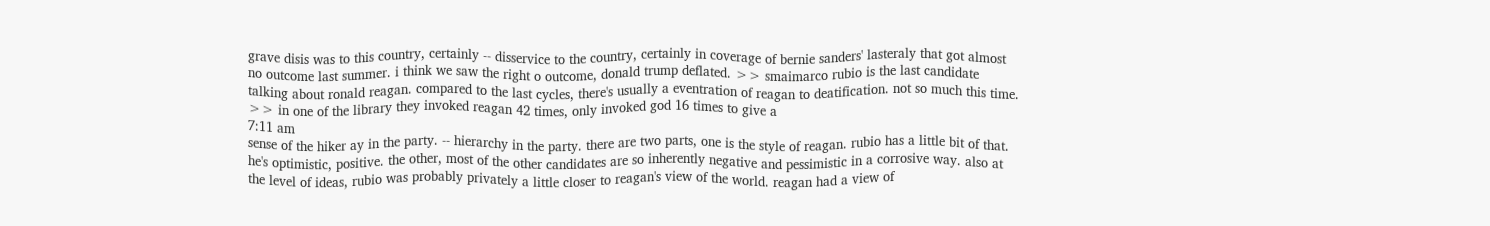grave disis was to this country, certainly -- disservice to the country, certainly in coverage of bernie sanders' lasteraly that got almost no outcome last summer. i think we saw the right o outcome, donald trump deflated. >> smaimarco rubio is the last candidate talking about ronald reagan. compared to the last cycles, there's usually a eventration of reagan to deatification. not so much this time. >> in one of the library they invoked reagan 42 times, only invoked god 16 times to give a
7:11 am
sense of the hiker ay in the party. -- hierarchy in the party. there are two parts, one is the style of reagan. rubio has a little bit of that. he's optimistic, positive. the other, most of the other candidates are so inherently negative and pessimistic in a corrosive way. also at the level of ideas, rubio was probably privately a little closer to reagan's view of the world. reagan had a view of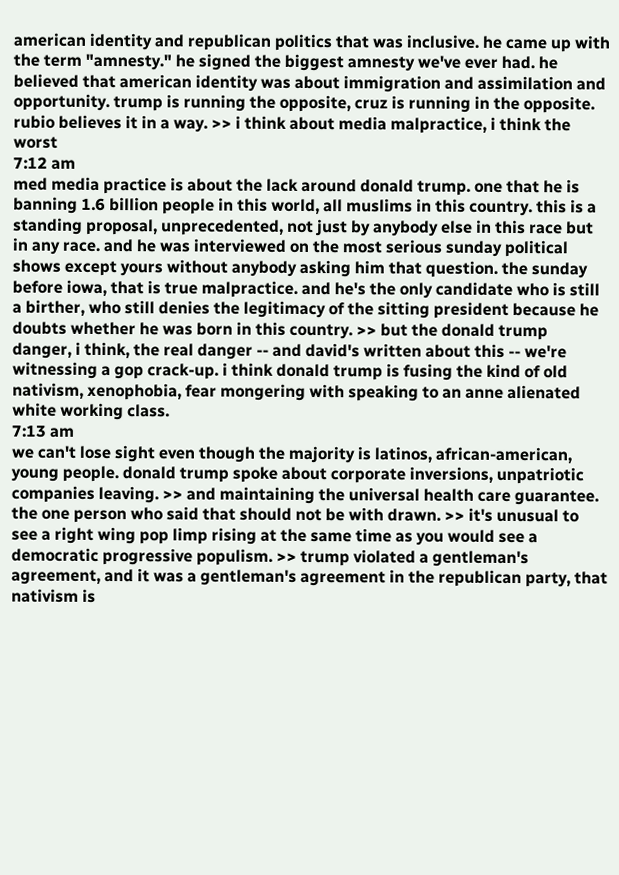american identity and republican politics that was inclusive. he came up with the term "amnesty." he signed the biggest amnesty we've ever had. he believed that american identity was about immigration and assimilation and opportunity. trump is running the opposite, cruz is running in the opposite. rubio believes it in a way. >> i think about media malpractice, i think the worst
7:12 am
med media practice is about the lack around donald trump. one that he is banning 1.6 billion people in this world, all muslims in this country. this is a standing proposal, unprecedented, not just by anybody else in this race but in any race. and he was interviewed on the most serious sunday political shows except yours without anybody asking him that question. the sunday before iowa, that is true malpractice. and he's the only candidate who is still a birther, who still denies the legitimacy of the sitting president because he doubts whether he was born in this country. >> but the donald trump danger, i think, the real danger -- and david's written about this -- we're witnessing a gop crack-up. i think donald trump is fusing the kind of old nativism, xenophobia, fear mongering with speaking to an anne alienated white working class.
7:13 am
we can't lose sight even though the majority is latinos, african-american, young people. donald trump spoke about corporate inversions, unpatriotic companies leaving. >> and maintaining the universal health care guarantee. the one person who said that should not be with drawn. >> it's unusual to see a right wing pop limp rising at the same time as you would see a democratic progressive populism. >> trump violated a gentleman's agreement, and it was a gentleman's agreement in the republican party, that nativism is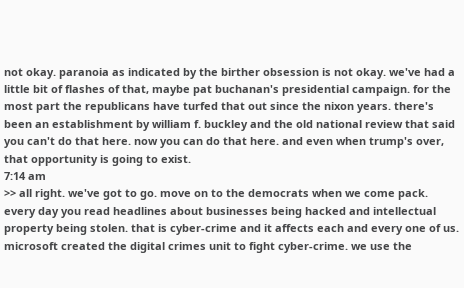not okay. paranoia as indicated by the birther obsession is not okay. we've had a little bit of flashes of that, maybe pat buchanan's presidential campaign. for the most part the republicans have turfed that out since the nixon years. there's been an establishment by william f. buckley and the old national review that said you can't do that here. now you can do that here. and even when trump's over, that opportunity is going to exist.
7:14 am
>> all right. we've got to go. move on to the democrats when we come pack. every day you read headlines about businesses being hacked and intellectual property being stolen. that is cyber-crime and it affects each and every one of us. microsoft created the digital crimes unit to fight cyber-crime. we use the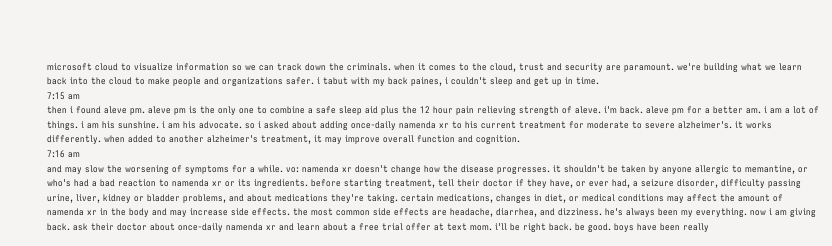microsoft cloud to visualize information so we can track down the criminals. when it comes to the cloud, trust and security are paramount. we're building what we learn back into the cloud to make people and organizations safer. i tabut with my back paines, i couldn't sleep and get up in time.
7:15 am
then i found aleve pm. aleve pm is the only one to combine a safe sleep aid plus the 12 hour pain relieving strength of aleve. i'm back. aleve pm for a better am. i am a lot of things. i am his sunshine. i am his advocate. so i asked about adding once-daily namenda xr to his current treatment for moderate to severe alzheimer's. it works differently. when added to another alzheimer's treatment, it may improve overall function and cognition.
7:16 am
and may slow the worsening of symptoms for a while. vo: namenda xr doesn't change how the disease progresses. it shouldn't be taken by anyone allergic to memantine, or who's had a bad reaction to namenda xr or its ingredients. before starting treatment, tell their doctor if they have, or ever had, a seizure disorder, difficulty passing urine, liver, kidney or bladder problems, and about medications they're taking. certain medications, changes in diet, or medical conditions may affect the amount of namenda xr in the body and may increase side effects. the most common side effects are headache, diarrhea, and dizziness. he's always been my everything. now i am giving back. ask their doctor about once-daily namenda xr and learn about a free trial offer at text mom. i'll be right back. be good. boys have been really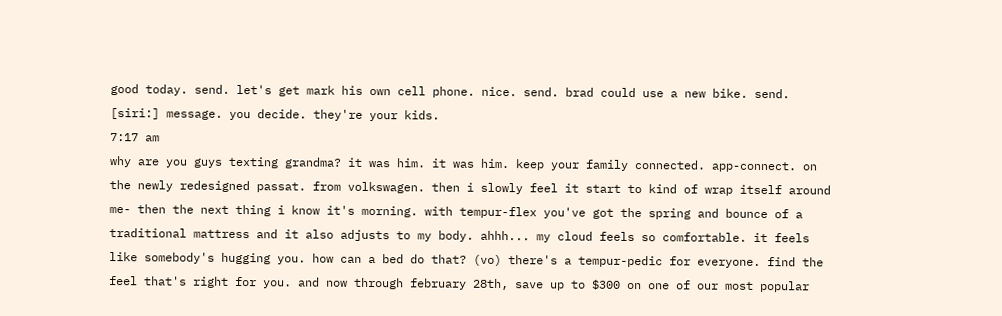good today. send. let's get mark his own cell phone. nice. send. brad could use a new bike. send. [siri:] message. you decide. they're your kids.
7:17 am
why are you guys texting grandma? it was him. it was him. keep your family connected. app-connect. on the newly redesigned passat. from volkswagen. then i slowly feel it start to kind of wrap itself around me- then the next thing i know it's morning. with tempur-flex you've got the spring and bounce of a traditional mattress and it also adjusts to my body. ahhh... my cloud feels so comfortable. it feels like somebody's hugging you. how can a bed do that? (vo) there's a tempur-pedic for everyone. find the feel that's right for you. and now through february 28th, save up to $300 on one of our most popular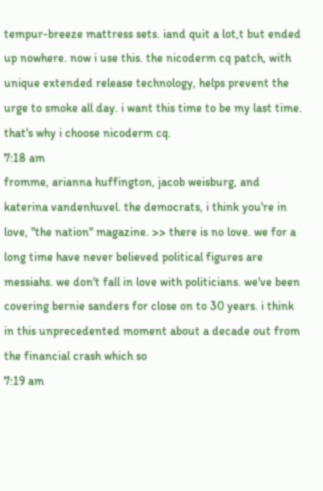tempur-breeze mattress sets. iand quit a lot,t but ended up nowhere. now i use this. the nicoderm cq patch, with unique extended release technology, helps prevent the urge to smoke all day. i want this time to be my last time. that's why i choose nicoderm cq.
7:18 am
fromme, arianna huffington, jacob weisburg, and katerina vandenhuvel. the democrats, i think you're in love, "the nation" magazine. >> there is no love. we for a long time have never believed political figures are messiahs. we don't fall in love with politicians. we've been covering bernie sanders for close on to 30 years. i think in this unprecedented moment about a decade out from the financial crash which so
7:19 am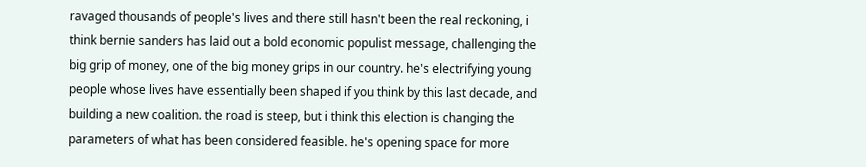ravaged thousands of people's lives and there still hasn't been the real reckoning, i think bernie sanders has laid out a bold economic populist message, challenging the big grip of money, one of the big money grips in our country. he's electrifying young people whose lives have essentially been shaped if you think by this last decade, and building a new coalition. the road is steep, but i think this election is changing the parameters of what has been considered feasible. he's opening space for more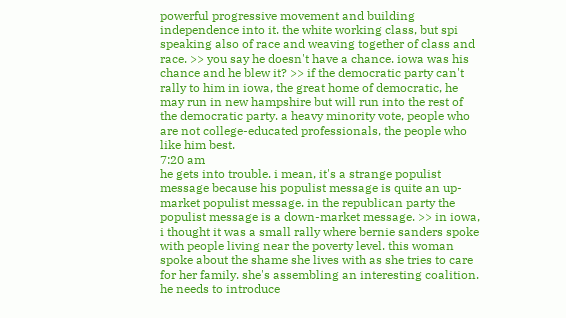powerful progressive movement and building independence into it. the white working class, but spi speaking also of race and weaving together of class and race. >> you say he doesn't have a chance. iowa was his chance and he blew it? >> if the democratic party can't rally to him in iowa, the great home of democratic, he may run in new hampshire but will run into the rest of the democratic party. a heavy minority vote, people who are not college-educated professionals, the people who like him best.
7:20 am
he gets into trouble. i mean, it's a strange populist message because his populist message is quite an up-market populist message. in the republican party the populist message is a down-market message. >> in iowa, i thought it was a small rally where bernie sanders spoke with people living near the poverty level. this woman spoke about the shame she lives with as she tries to care for her family. she's assembling an interesting coalition. he needs to introduce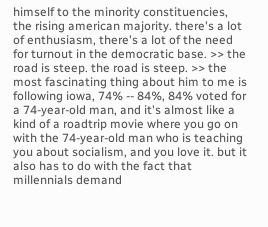himself to the minority constituencies, the rising american majority. there's a lot of enthusiasm, there's a lot of the need for turnout in the democratic base. >> the road is steep. the road is steep. >> the most fascinating thing about him to me is following iowa, 74% -- 84%, 84% voted for a 74-year-old man, and it's almost like a kind of a roadtrip movie where you go on with the 74-year-old man who is teaching you about socialism, and you love it. but it also has to do with the fact that millennials demand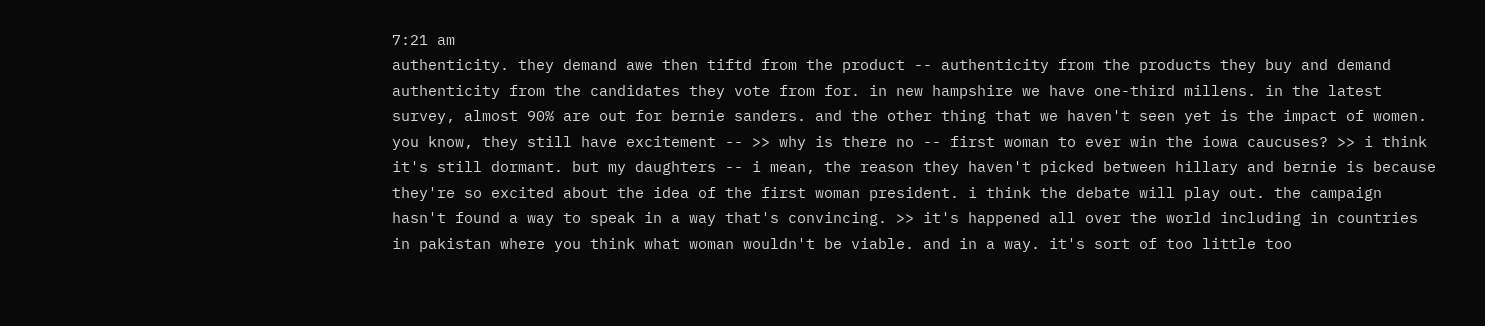7:21 am
authenticity. they demand awe then tiftd from the product -- authenticity from the products they buy and demand authenticity from the candidates they vote from for. in new hampshire we have one-third millens. in the latest survey, almost 90% are out for bernie sanders. and the other thing that we haven't seen yet is the impact of women. you know, they still have excitement -- >> why is there no -- first woman to ever win the iowa caucuses? >> i think it's still dormant. but my daughters -- i mean, the reason they haven't picked between hillary and bernie is because they're so excited about the idea of the first woman president. i think the debate will play out. the campaign hasn't found a way to speak in a way that's convincing. >> it's happened all over the world including in countries in pakistan where you think what woman wouldn't be viable. and in a way. it's sort of too little too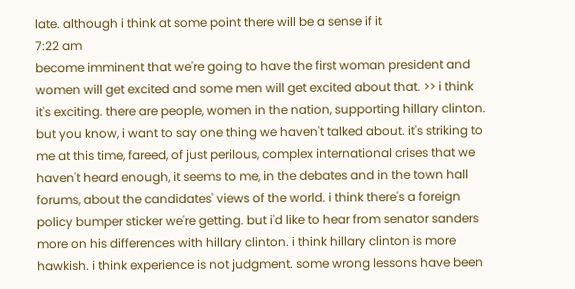late. although i think at some point there will be a sense if it
7:22 am
become imminent that we're going to have the first woman president and women will get excited and some men will get excited about that. >> i think it's exciting. there are people, women in the nation, supporting hillary clinton. but you know, i want to say one thing we haven't talked about. it's striking to me at this time, fareed, of just perilous, complex international crises that we haven't heard enough, it seems to me, in the debates and in the town hall forums, about the candidates' views of the world. i think there's a foreign policy bumper sticker we're getting. but i'd like to hear from senator sanders more on his differences with hillary clinton. i think hillary clinton is more hawkish. i think experience is not judgment. some wrong lessons have been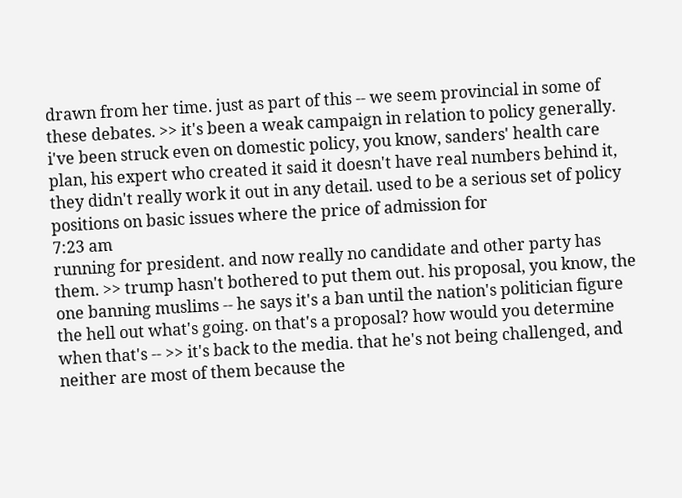drawn from her time. just as part of this -- we seem provincial in some of these debates. >> it's been a weak campaign in relation to policy generally. i've been struck even on domestic policy, you know, sanders' health care plan, his expert who created it said it doesn't have real numbers behind it, they didn't really work it out in any detail. used to be a serious set of policy positions on basic issues where the price of admission for
7:23 am
running for president. and now really no candidate and other party has them. >> trump hasn't bothered to put them out. his proposal, you know, the one banning muslims -- he says it's a ban until the nation's politician figure the hell out what's going. on that's a proposal? how would you determine when that's -- >> it's back to the media. that he's not being challenged, and neither are most of them because the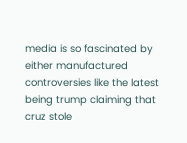media is so fascinated by either manufactured controversies like the latest being trump claiming that cruz stole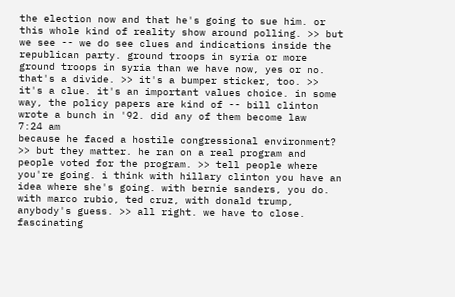the election now and that he's going to sue him. or this whole kind of reality show around polling. >> but we see -- we do see clues and indications inside the republican party. ground troops in syria or more ground troops in syria than we have now, yes or no. that's a divide. >> it's a bumper sticker, too. >> it's a clue. it's an important values choice. in some way, the policy papers are kind of -- bill clinton wrote a bunch in '92. did any of them become law
7:24 am
because he faced a hostile congressional environment? >> but they matter. he ran on a real program and people voted for the program. >> tell people where you're going. i think with hillary clinton you have an idea where she's going. with bernie sanders, you do. with marco rubio, ted cruz, with donald trump, anybody's guess. >> all right. we have to close. fascinating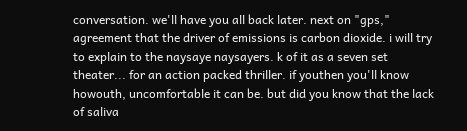conversation. we'll have you all back later. next on "gps," agreement that the driver of emissions is carbon dioxide. i will try to explain to the naysaye naysayers. k of it as a seven set theater... for an action packed thriller. if youthen you'll know howouth, uncomfortable it can be. but did you know that the lack of saliva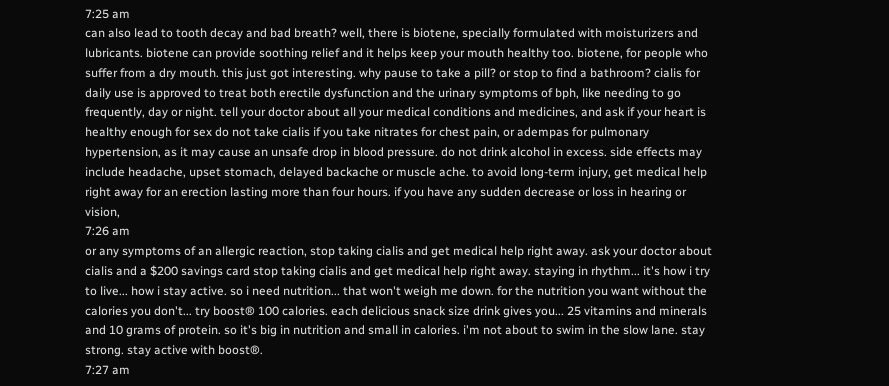7:25 am
can also lead to tooth decay and bad breath? well, there is biotene, specially formulated with moisturizers and lubricants. biotene can provide soothing relief and it helps keep your mouth healthy too. biotene, for people who suffer from a dry mouth. this just got interesting. why pause to take a pill? or stop to find a bathroom? cialis for daily use is approved to treat both erectile dysfunction and the urinary symptoms of bph, like needing to go frequently, day or night. tell your doctor about all your medical conditions and medicines, and ask if your heart is healthy enough for sex do not take cialis if you take nitrates for chest pain, or adempas for pulmonary hypertension, as it may cause an unsafe drop in blood pressure. do not drink alcohol in excess. side effects may include headache, upset stomach, delayed backache or muscle ache. to avoid long-term injury, get medical help right away for an erection lasting more than four hours. if you have any sudden decrease or loss in hearing or vision,
7:26 am
or any symptoms of an allergic reaction, stop taking cialis and get medical help right away. ask your doctor about cialis and a $200 savings card stop taking cialis and get medical help right away. staying in rhythm... it's how i try to live... how i stay active. so i need nutrition... that won't weigh me down. for the nutrition you want without the calories you don't... try boost® 100 calories. each delicious snack size drink gives you... 25 vitamins and minerals and 10 grams of protein. so it's big in nutrition and small in calories. i'm not about to swim in the slow lane. stay strong. stay active with boost®.
7:27 am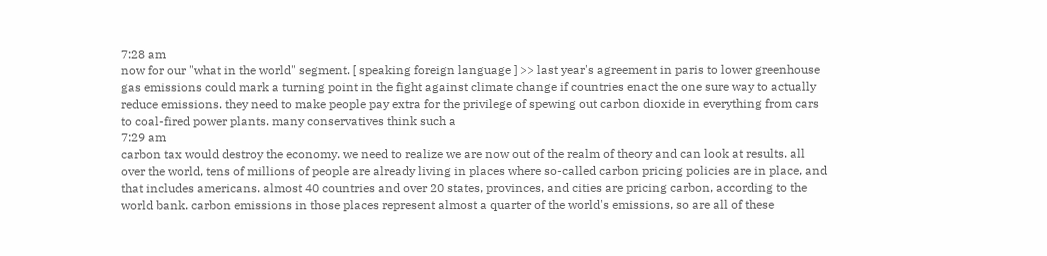7:28 am
now for our "what in the world" segment. [ speaking foreign language ] >> last year's agreement in paris to lower greenhouse gas emissions could mark a turning point in the fight against climate change if countries enact the one sure way to actually reduce emissions. they need to make people pay extra for the privilege of spewing out carbon dioxide in everything from cars to coal-fired power plants. many conservatives think such a
7:29 am
carbon tax would destroy the economy. we need to realize we are now out of the realm of theory and can look at results. all over the world, tens of millions of people are already living in places where so-called carbon pricing policies are in place, and that includes americans. almost 40 countries and over 20 states, provinces, and cities are pricing carbon, according to the world bank. carbon emissions in those places represent almost a quarter of the world's emissions, so are all of these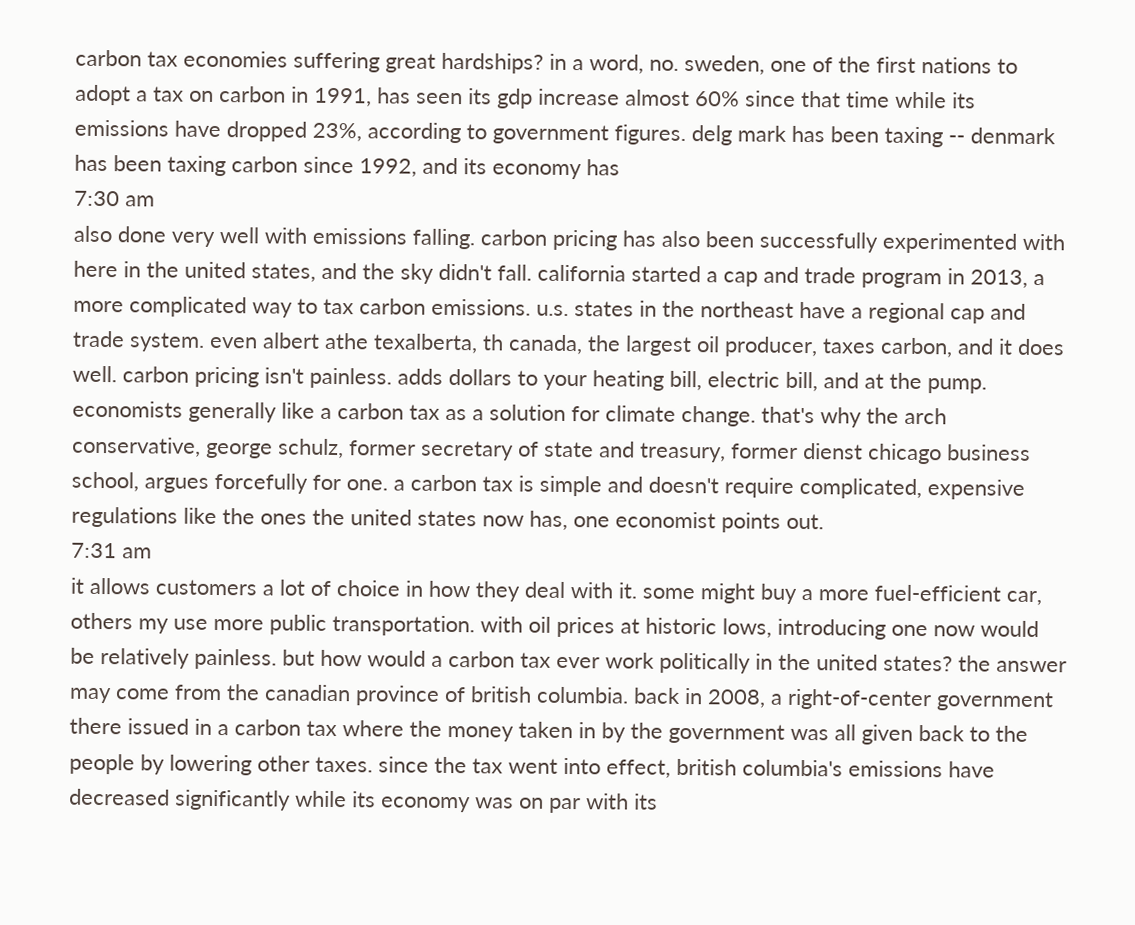carbon tax economies suffering great hardships? in a word, no. sweden, one of the first nations to adopt a tax on carbon in 1991, has seen its gdp increase almost 60% since that time while its emissions have dropped 23%, according to government figures. delg mark has been taxing -- denmark has been taxing carbon since 1992, and its economy has
7:30 am
also done very well with emissions falling. carbon pricing has also been successfully experimented with here in the united states, and the sky didn't fall. california started a cap and trade program in 2013, a more complicated way to tax carbon emissions. u.s. states in the northeast have a regional cap and trade system. even albert athe texalberta, th canada, the largest oil producer, taxes carbon, and it does well. carbon pricing isn't painless. adds dollars to your heating bill, electric bill, and at the pump. economists generally like a carbon tax as a solution for climate change. that's why the arch conservative, george schulz, former secretary of state and treasury, former dienst chicago business school, argues forcefully for one. a carbon tax is simple and doesn't require complicated, expensive regulations like the ones the united states now has, one economist points out.
7:31 am
it allows customers a lot of choice in how they deal with it. some might buy a more fuel-efficient car, others my use more public transportation. with oil prices at historic lows, introducing one now would be relatively painless. but how would a carbon tax ever work politically in the united states? the answer may come from the canadian province of british columbia. back in 2008, a right-of-center government there issued in a carbon tax where the money taken in by the government was all given back to the people by lowering other taxes. since the tax went into effect, british columbia's emissions have decreased significantly while its economy was on par with its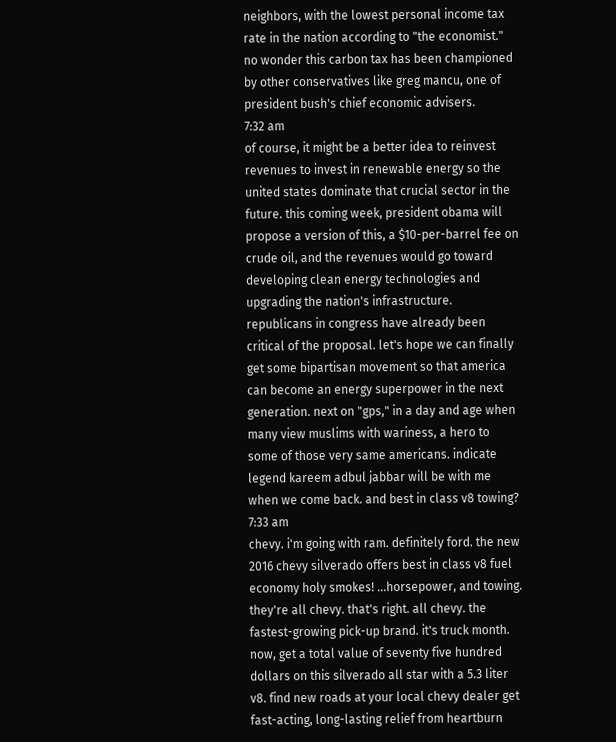neighbors, with the lowest personal income tax rate in the nation according to "the economist." no wonder this carbon tax has been championed by other conservatives like greg mancu, one of president bush's chief economic advisers.
7:32 am
of course, it might be a better idea to reinvest revenues to invest in renewable energy so the united states dominate that crucial sector in the future. this coming week, president obama will propose a version of this, a $10-per-barrel fee on crude oil, and the revenues would go toward developing clean energy technologies and upgrading the nation's infrastructure. republicans in congress have already been critical of the proposal. let's hope we can finally get some bipartisan movement so that america can become an energy superpower in the next generation. next on "gps," in a day and age when many view muslims with wariness, a hero to some of those very same americans. indicate legend kareem adbul jabbar will be with me when we come back. and best in class v8 towing?
7:33 am
chevy. i'm going with ram. definitely ford. the new 2016 chevy silverado offers best in class v8 fuel economy holy smokes! ...horsepower, and towing. they're all chevy. that's right. all chevy. the fastest-growing pick-up brand. it's truck month. now, get a total value of seventy five hundred dollars on this silverado all star with a 5.3 liter v8. find new roads at your local chevy dealer get fast-acting, long-lasting relief from heartburn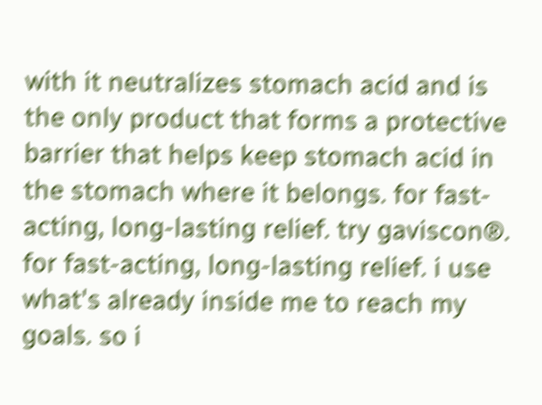with it neutralizes stomach acid and is the only product that forms a protective barrier that helps keep stomach acid in the stomach where it belongs. for fast-acting, long-lasting relief. try gaviscon®. for fast-acting, long-lasting relief. i use what's already inside me to reach my goals. so i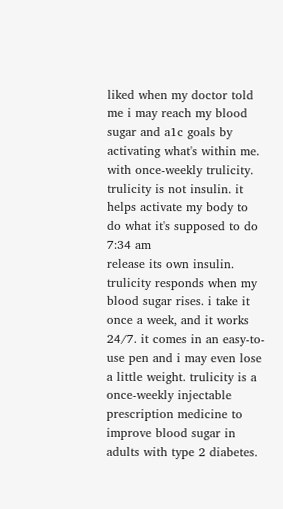liked when my doctor told me i may reach my blood sugar and a1c goals by activating what's within me. with once-weekly trulicity. trulicity is not insulin. it helps activate my body to do what it's supposed to do
7:34 am
release its own insulin. trulicity responds when my blood sugar rises. i take it once a week, and it works 24/7. it comes in an easy-to-use pen and i may even lose a little weight. trulicity is a once-weekly injectable prescription medicine to improve blood sugar in adults with type 2 diabetes.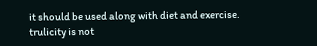it should be used along with diet and exercise. trulicity is not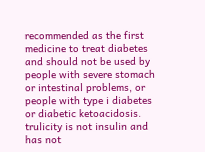recommended as the first medicine to treat diabetes and should not be used by people with severe stomach or intestinal problems, or people with type i diabetes or diabetic ketoacidosis. trulicity is not insulin and has not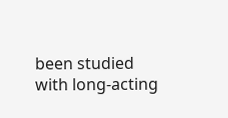been studied with long-acting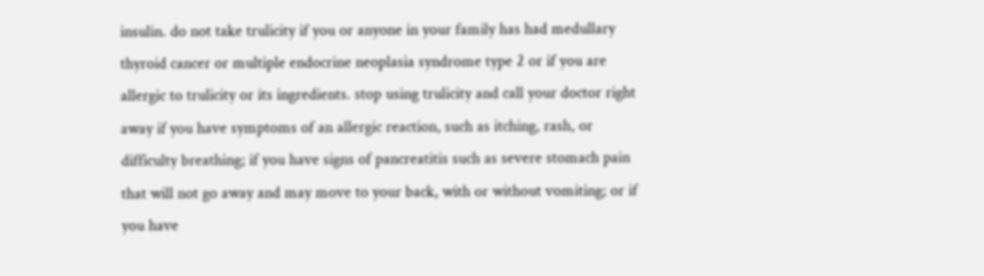insulin. do not take trulicity if you or anyone in your family has had medullary thyroid cancer or multiple endocrine neoplasia syndrome type 2 or if you are allergic to trulicity or its ingredients. stop using trulicity and call your doctor right away if you have symptoms of an allergic reaction, such as itching, rash, or difficulty breathing; if you have signs of pancreatitis such as severe stomach pain that will not go away and may move to your back, with or without vomiting; or if you have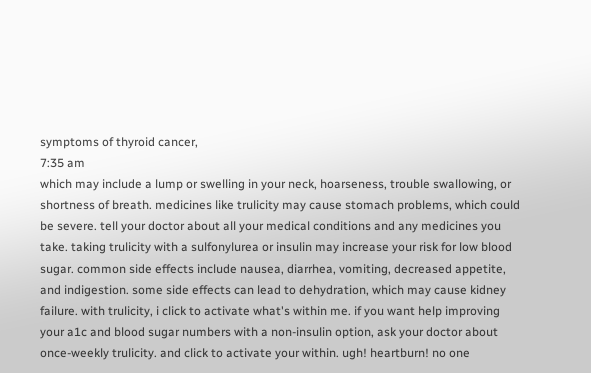symptoms of thyroid cancer,
7:35 am
which may include a lump or swelling in your neck, hoarseness, trouble swallowing, or shortness of breath. medicines like trulicity may cause stomach problems, which could be severe. tell your doctor about all your medical conditions and any medicines you take. taking trulicity with a sulfonylurea or insulin may increase your risk for low blood sugar. common side effects include nausea, diarrhea, vomiting, decreased appetite, and indigestion. some side effects can lead to dehydration, which may cause kidney failure. with trulicity, i click to activate what's within me. if you want help improving your a1c and blood sugar numbers with a non-insulin option, ask your doctor about once-weekly trulicity. and click to activate your within. ugh! heartburn! no one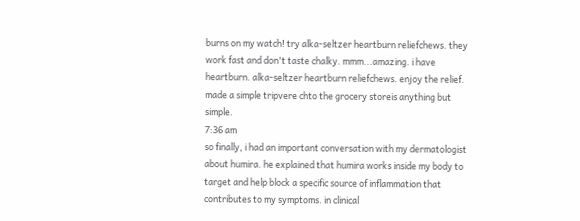burns on my watch! try alka-seltzer heartburn reliefchews. they work fast and don't taste chalky. mmm...amazing. i have heartburn. alka-seltzer heartburn reliefchews. enjoy the relief. made a simple tripvere chto the grocery storeis anything but simple.
7:36 am
so finally, i had an important conversation with my dermatologist about humira. he explained that humira works inside my body to target and help block a specific source of inflammation that contributes to my symptoms. in clinical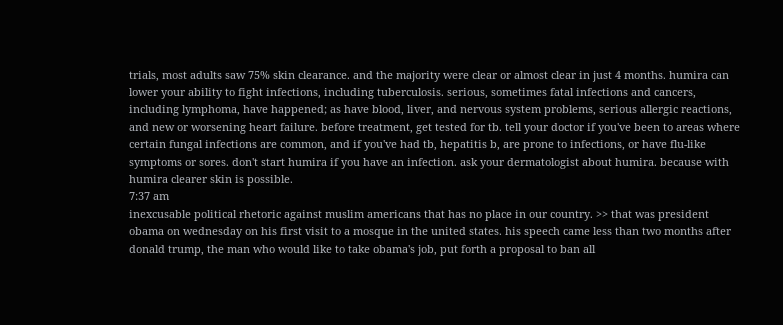trials, most adults saw 75% skin clearance. and the majority were clear or almost clear in just 4 months. humira can lower your ability to fight infections, including tuberculosis. serious, sometimes fatal infections and cancers, including lymphoma, have happened; as have blood, liver, and nervous system problems, serious allergic reactions, and new or worsening heart failure. before treatment, get tested for tb. tell your doctor if you've been to areas where certain fungal infections are common, and if you've had tb, hepatitis b, are prone to infections, or have flu-like symptoms or sores. don't start humira if you have an infection. ask your dermatologist about humira. because with humira clearer skin is possible.
7:37 am
inexcusable political rhetoric against muslim americans that has no place in our country. >> that was president obama on wednesday on his first visit to a mosque in the united states. his speech came less than two months after donald trump, the man who would like to take obama's job, put forth a proposal to ban all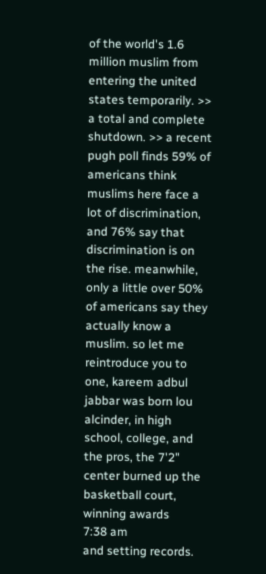of the world's 1.6 million muslim from entering the united states temporarily. >> a total and complete shutdown. >> a recent pugh poll finds 59% of americans think muslims here face a lot of discrimination, and 76% say that discrimination is on the rise. meanwhile, only a little over 50% of americans say they actually know a muslim. so let me reintroduce you to one, kareem adbul jabbar was born lou alcinder, in high school, college, and the pros, the 7'2" center burned up the basketball court, winning awards
7:38 am
and setting records.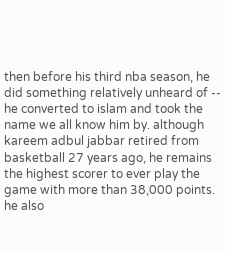then before his third nba season, he did something relatively unheard of -- he converted to islam and took the name we all know him by. although kareem adbul jabbar retired from basketball 27 years ago, he remains the highest scorer to ever play the game with more than 38,000 points. he also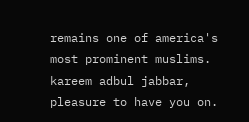remains one of america's most prominent muslims. kareem adbul jabbar, pleasure to have you on.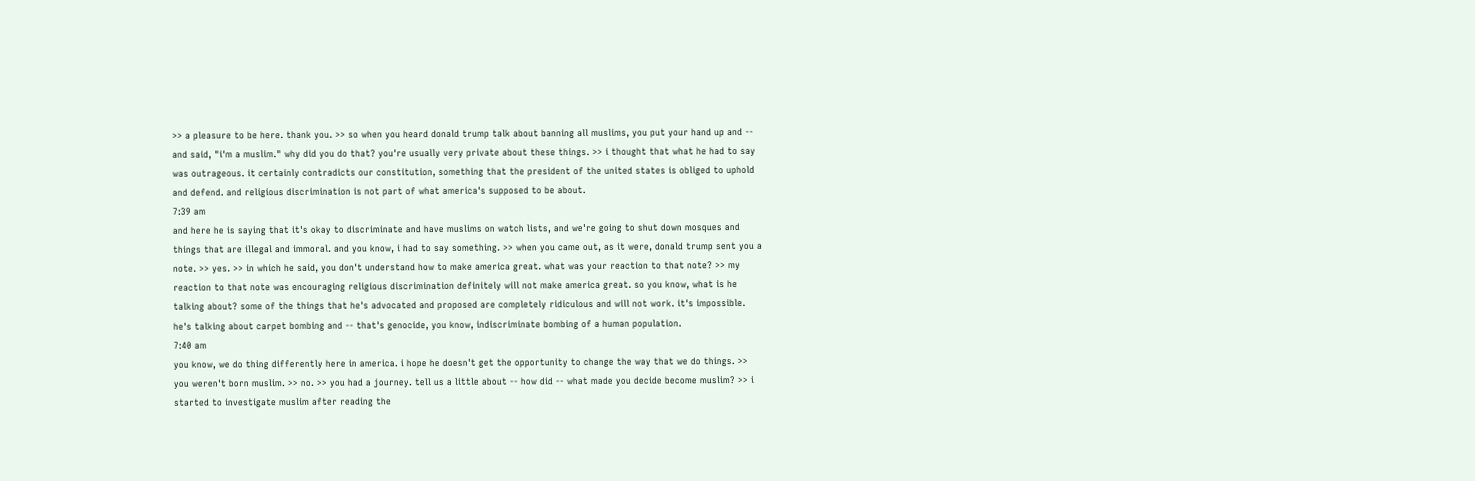>> a pleasure to be here. thank you. >> so when you heard donald trump talk about banning all muslims, you put your hand up and -- and said, "i'm a muslim." why did you do that? you're usually very private about these things. >> i thought that what he had to say was outrageous. it certainly contradicts our constitution, something that the president of the united states is obliged to uphold and defend. and religious discrimination is not part of what america's supposed to be about.
7:39 am
and here he is saying that it's okay to discriminate and have muslims on watch lists, and we're going to shut down mosques and things that are illegal and immoral. and you know, i had to say something. >> when you came out, as it were, donald trump sent you a note. >> yes. >> in which he said, you don't understand how to make america great. what was your reaction to that note? >> my reaction to that note was encouraging religious discrimination definitely will not make america great. so you know, what is he talking about? some of the things that he's advocated and proposed are completely ridiculous and will not work. it's impossible. he's talking about carpet bombing and -- that's genocide, you know, indiscriminate bombing of a human population.
7:40 am
you know, we do thing differently here in america. i hope he doesn't get the opportunity to change the way that we do things. >> you weren't born muslim. >> no. >> you had a journey. tell us a little about -- how did -- what made you decide become muslim? >> i started to investigate muslim after reading the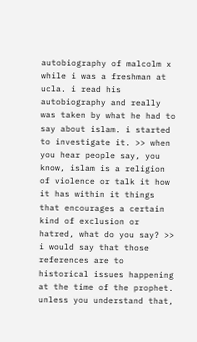autobiography of malcolm x while i was a freshman at ucla. i read his autobiography and really was taken by what he had to say about islam. i started to investigate it. >> when you hear people say, you know, islam is a religion of violence or talk it how it has within it things that encourages a certain kind of exclusion or hatred, what do you say? >> i would say that those references are to historical issues happening at the time of the prophet. unless you understand that,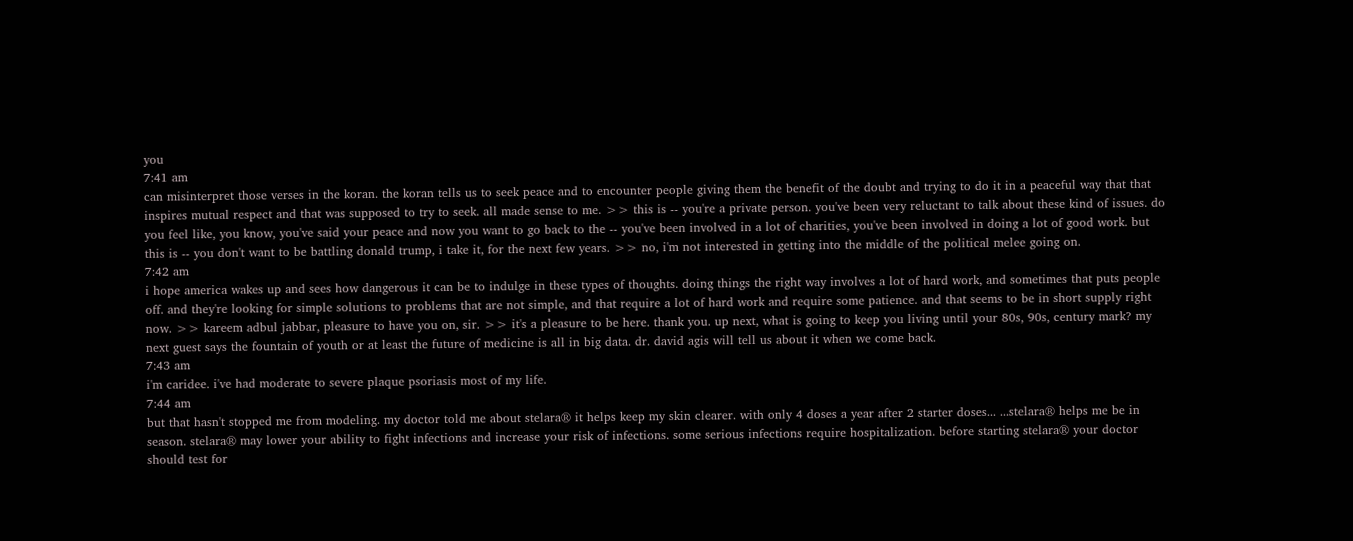you
7:41 am
can misinterpret those verses in the koran. the koran tells us to seek peace and to encounter people giving them the benefit of the doubt and trying to do it in a peaceful way that that inspires mutual respect and that was supposed to try to seek. all made sense to me. >> this is -- you're a private person. you've been very reluctant to talk about these kind of issues. do you feel like, you know, you've said your peace and now you want to go back to the -- you've been involved in a lot of charities, you've been involved in doing a lot of good work. but this is -- you don't want to be battling donald trump, i take it, for the next few years. >> no, i'm not interested in getting into the middle of the political melee going on.
7:42 am
i hope america wakes up and sees how dangerous it can be to indulge in these types of thoughts. doing things the right way involves a lot of hard work, and sometimes that puts people off. and they're looking for simple solutions to problems that are not simple, and that require a lot of hard work and require some patience. and that seems to be in short supply right now. >> kareem adbul jabbar, pleasure to have you on, sir. >> it's a pleasure to be here. thank you. up next, what is going to keep you living until your 80s, 90s, century mark? my next guest says the fountain of youth or at least the future of medicine is all in big data. dr. david agis will tell us about it when we come back.
7:43 am
i'm caridee. i've had moderate to severe plaque psoriasis most of my life.
7:44 am
but that hasn't stopped me from modeling. my doctor told me about stelara® it helps keep my skin clearer. with only 4 doses a year after 2 starter doses... ...stelara® helps me be in season. stelara® may lower your ability to fight infections and increase your risk of infections. some serious infections require hospitalization. before starting stelara® your doctor should test for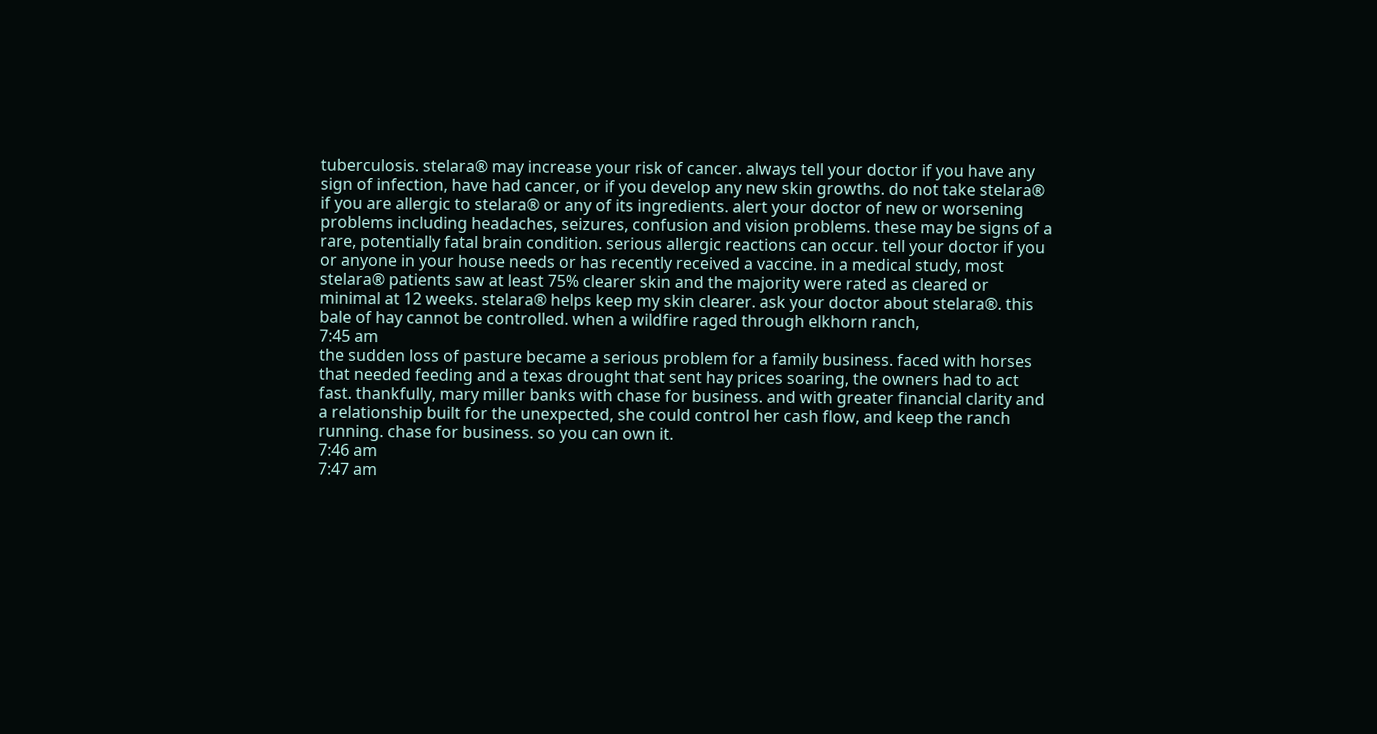tuberculosis. stelara® may increase your risk of cancer. always tell your doctor if you have any sign of infection, have had cancer, or if you develop any new skin growths. do not take stelara® if you are allergic to stelara® or any of its ingredients. alert your doctor of new or worsening problems including headaches, seizures, confusion and vision problems. these may be signs of a rare, potentially fatal brain condition. serious allergic reactions can occur. tell your doctor if you or anyone in your house needs or has recently received a vaccine. in a medical study, most stelara® patients saw at least 75% clearer skin and the majority were rated as cleared or minimal at 12 weeks. stelara® helps keep my skin clearer. ask your doctor about stelara®. this bale of hay cannot be controlled. when a wildfire raged through elkhorn ranch,
7:45 am
the sudden loss of pasture became a serious problem for a family business. faced with horses that needed feeding and a texas drought that sent hay prices soaring, the owners had to act fast. thankfully, mary miller banks with chase for business. and with greater financial clarity and a relationship built for the unexpected, she could control her cash flow, and keep the ranch running. chase for business. so you can own it.
7:46 am
7:47 am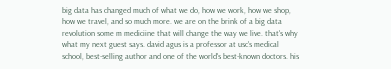big data has changed much of what we do, how we work, how we shop, how we travel, and so much more. we are on the brink of a big data revolution some m mediciine that will change the way we live. that's why what my next guest says. david agus is a professor at usc's medical school, best-selling author and one of the world's best-known doctors. his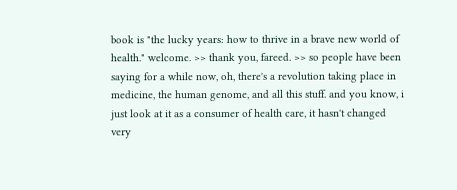book is "the lucky years: how to thrive in a brave new world of health." welcome. >> thank you, fareed. >> so people have been saying for a while now, oh, there's a revolution taking place in medicine, the human genome, and all this stuff. and you know, i just look at it as a consumer of health care, it hasn't changed very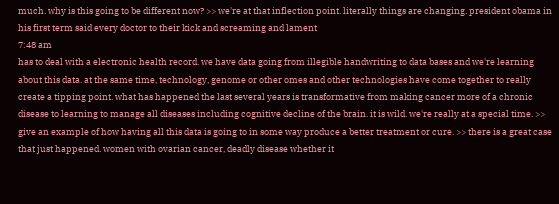much. why is this going to be different now? >> we're at that inflection point. literally things are changing. president obama in his first term said every doctor to their kick and screaming and lament
7:48 am
has to deal with a electronic health record. we have data going from illegible handwriting to data bases and we're learning about this data. at the same time, technology, genome or other omes and other technologies have come together to really create a tipping point. what has happened the last several years is transformative from making cancer more of a chronic disease to learning to manage all diseases including cognitive decline of the brain. it is wild. we're really at a special time. >> give an example of how having all this data is going to in some way produce a better treatment or cure. >> there is a great case that just happened. women with ovarian cancer, deadly disease whether it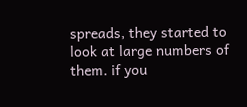spreads, they started to look at large numbers of them. if you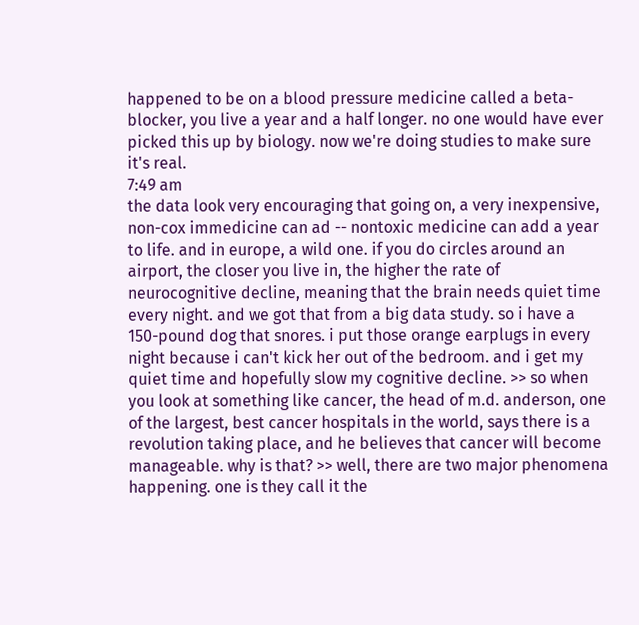happened to be on a blood pressure medicine called a beta-blocker, you live a year and a half longer. no one would have ever picked this up by biology. now we're doing studies to make sure it's real.
7:49 am
the data look very encouraging that going on, a very inexpensive, non-cox immedicine can ad -- nontoxic medicine can add a year to life. and in europe, a wild one. if you do circles around an airport, the closer you live in, the higher the rate of neurocognitive decline, meaning that the brain needs quiet time every night. and we got that from a big data study. so i have a 150-pound dog that snores. i put those orange earplugs in every night because i can't kick her out of the bedroom. and i get my quiet time and hopefully slow my cognitive decline. >> so when you look at something like cancer, the head of m.d. anderson, one of the largest, best cancer hospitals in the world, says there is a revolution taking place, and he believes that cancer will become manageable. why is that? >> well, there are two major phenomena happening. one is they call it the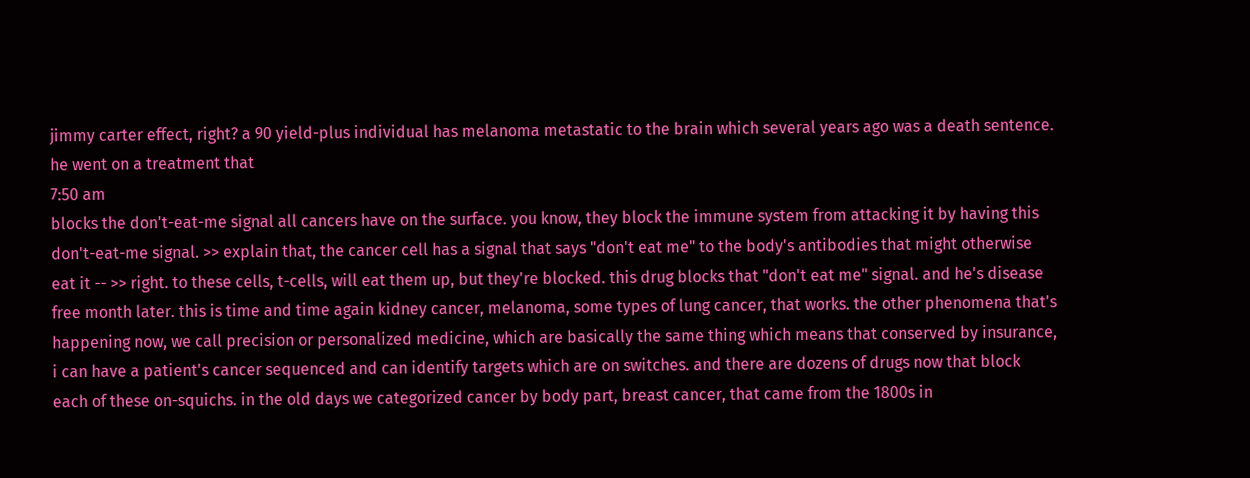jimmy carter effect, right? a 90 yield-plus individual has melanoma metastatic to the brain which several years ago was a death sentence. he went on a treatment that
7:50 am
blocks the don't-eat-me signal all cancers have on the surface. you know, they block the immune system from attacking it by having this don't-eat-me signal. >> explain that, the cancer cell has a signal that says "don't eat me" to the body's antibodies that might otherwise eat it -- >> right. to these cells, t-cells, will eat them up, but they're blocked. this drug blocks that "don't eat me" signal. and he's disease free month later. this is time and time again kidney cancer, melanoma, some types of lung cancer, that works. the other phenomena that's happening now, we call precision or personalized medicine, which are basically the same thing which means that conserved by insurance, i can have a patient's cancer sequenced and can identify targets which are on switches. and there are dozens of drugs now that block each of these on-squichs. in the old days we categorized cancer by body part, breast cancer, that came from the 1800s in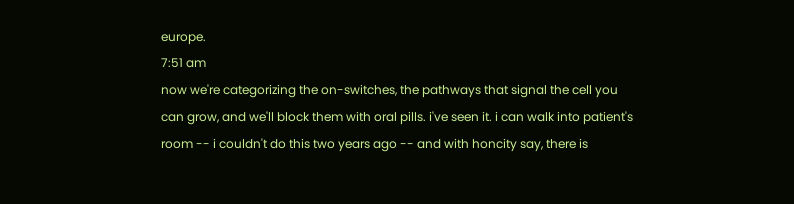europe.
7:51 am
now we're categorizing the on-switches, the pathways that signal the cell you can grow, and we'll block them with oral pills. i've seen it. i can walk into patient's room -- i couldn't do this two years ago -- and with honcity say, there is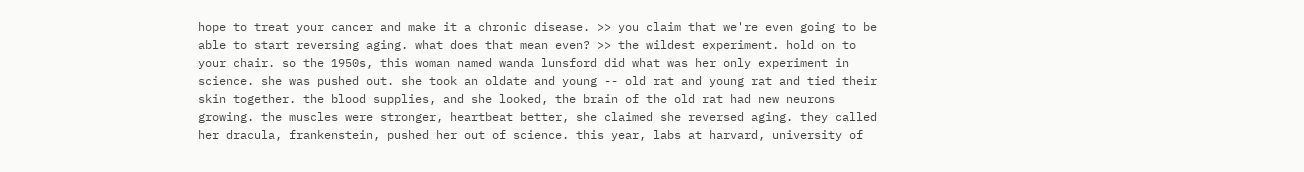hope to treat your cancer and make it a chronic disease. >> you claim that we're even going to be able to start reversing aging. what does that mean even? >> the wildest experiment. hold on to your chair. so the 1950s, this woman named wanda lunsford did what was her only experiment in science. she was pushed out. she took an oldate and young -- old rat and young rat and tied their skin together. the blood supplies, and she looked, the brain of the old rat had new neurons growing. the muscles were stronger, heartbeat better, she claimed she reversed aging. they called her dracula, frankenstein, pushed her out of science. this year, labs at harvard, university of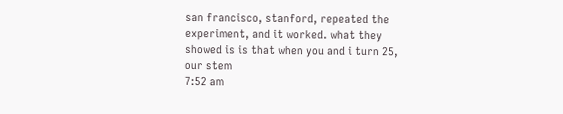san francisco, stanford, repeated the experiment, and it worked. what they showed is is that when you and i turn 25, our stem
7:52 am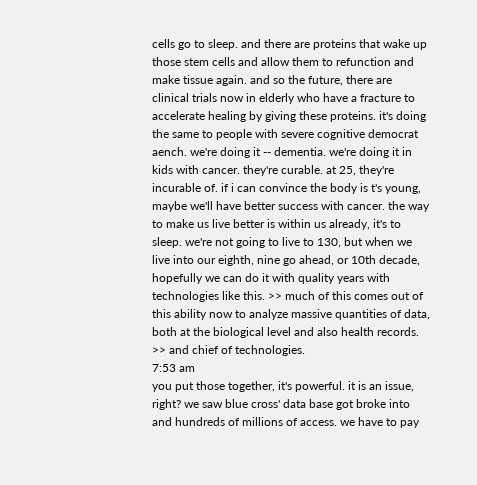cells go to sleep. and there are proteins that wake up those stem cells and allow them to refunction and make tissue again. and so the future, there are clinical trials now in elderly who have a fracture to accelerate healing by giving these proteins. it's doing the same to people with severe cognitive democrat aench. we're doing it -- dementia. we're doing it in kids with cancer. they're curable. at 25, they're incurable of. if i can convince the body is t's young, maybe we'll have better success with cancer. the way to make us live better is within us already, it's to sleep. we're not going to live to 130, but when we live into our eighth, nine go ahead, or 10th decade, hopefully we can do it with quality years with technologies like this. >> much of this comes out of this ability now to analyze massive quantities of data, both at the biological level and also health records. >> and chief of technologies.
7:53 am
you put those together, it's powerful. it is an issue, right? we saw blue cross' data base got broke into and hundreds of millions of access. we have to pay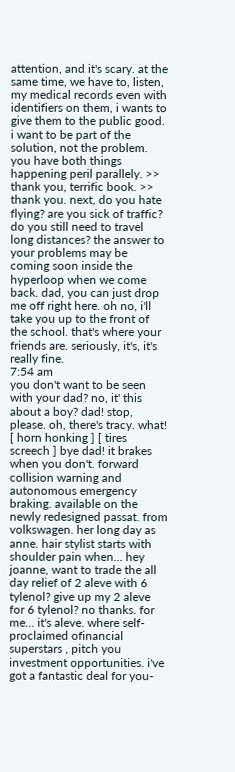attention, and it's scary. at the same time, we have to, listen, my medical records even with identifiers on them, i wants to give them to the public good. i want to be part of the solution, not the problem. you have both things happening peril parallely. >> thank you, terrific book. >> thank you. next, do you hate flying? are you sick of traffic? do you still need to travel long distances? the answer to your problems may be coming soon inside the hyperloop when we come back. dad, you can just drop me off right here. oh no, i'll take you up to the front of the school. that's where your friends are. seriously, it's, it's really fine.
7:54 am
you don't want to be seen with your dad? no, it' this about a boy? dad! stop, please. oh, there's tracy. what! [ horn honking ] [ tires screech ] bye dad! it brakes when you don't. forward collision warning and autonomous emergency braking. available on the newly redesigned passat. from volkswagen. her long day as anne. hair stylist starts with shoulder pain when... hey joanne, want to trade the all day relief of 2 aleve with 6 tylenol? give up my 2 aleve for 6 tylenol? no thanks. for me... it's aleve. where self-proclaimed ofinancial superstars , pitch you investment opportunities. i've got a fantastic deal for you-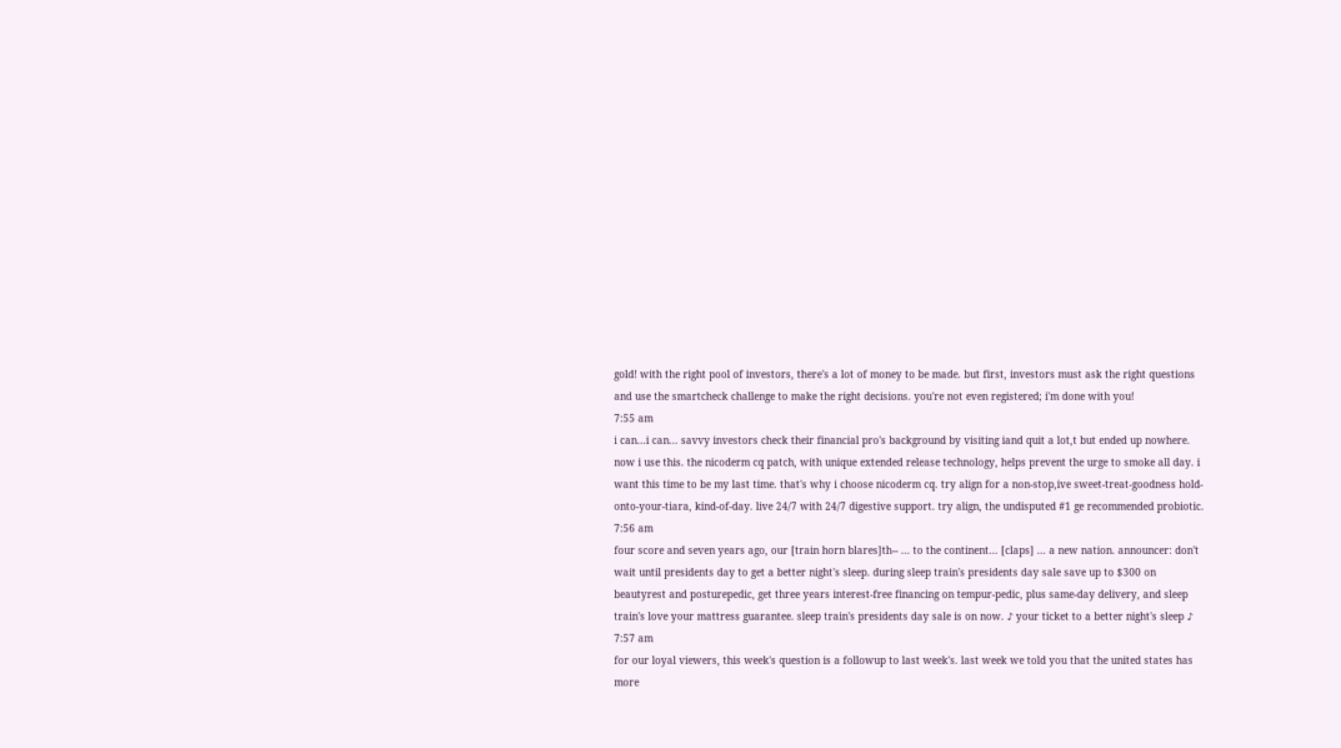gold! with the right pool of investors, there's a lot of money to be made. but first, investors must ask the right questions and use the smartcheck challenge to make the right decisions. you're not even registered; i'm done with you!
7:55 am
i can...i can... savvy investors check their financial pro's background by visiting iand quit a lot,t but ended up nowhere. now i use this. the nicoderm cq patch, with unique extended release technology, helps prevent the urge to smoke all day. i want this time to be my last time. that's why i choose nicoderm cq. try align for a non-stop,ive sweet-treat-goodness hold-onto-your-tiara, kind-of-day. live 24/7 with 24/7 digestive support. try align, the undisputed #1 ge recommended probiotic.
7:56 am
four score and seven years ago, our [train horn blares]th-- ... to the continent... [claps] ... a new nation. announcer: don't wait until presidents day to get a better night's sleep. during sleep train's presidents day sale save up to $300 on beautyrest and posturepedic, get three years interest-free financing on tempur-pedic, plus same-day delivery, and sleep train's love your mattress guarantee. sleep train's presidents day sale is on now. ♪ your ticket to a better night's sleep ♪
7:57 am
for our loyal viewers, this week's question is a followup to last week's. last week we told you that the united states has more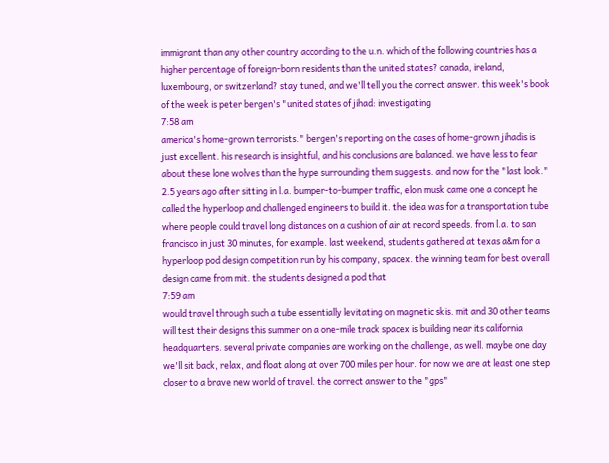immigrant than any other country according to the u.n. which of the following countries has a higher percentage of foreign-born residents than the united states? canada, ireland, luxembourg, or switzerland? stay tuned, and we'll tell you the correct answer. this week's book of the week is peter bergen's "united states of jihad: investigating
7:58 am
america's home-grown terrorists." bergen's reporting on the cases of home-grown jihadis is just excellent. his research is insightful, and his conclusions are balanced. we have less to fear about these lone wolves than the hype surrounding them suggests. and now for the "last look." 2.5 years ago after sitting in l.a. bumper-to-bumper traffic, elon musk came one a concept he called the hyperloop and challenged engineers to build it. the idea was for a transportation tube where people could travel long distances on a cushion of air at record speeds. from l.a. to san francisco in just 30 minutes, for example. last weekend, students gathered at texas a&m for a hyperloop pod design competition run by his company, spacex. the winning team for best overall design came from mit. the students designed a pod that
7:59 am
would travel through such a tube essentially levitating on magnetic skis. mit and 30 other teams will test their designs this summer on a one-mile track spacex is building near its california headquarters. several private companies are working on the challenge, as well. maybe one day we'll sit back, relax, and float along at over 700 miles per hour. for now we are at least one step closer to a brave new world of travel. the correct answer to the "gps"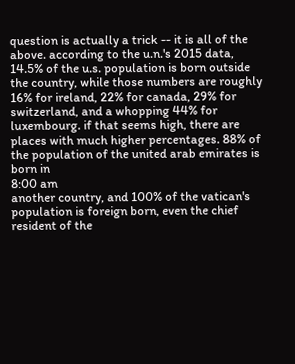question is actually a trick -- it is all of the above. according to the u.n.'s 2015 data, 14.5% of the u.s. population is born outside the country, while those numbers are roughly 16% for ireland, 22% for canada, 29% for switzerland, and a whopping 44% for luxembourg. if that seems high, there are places with much higher percentages. 88% of the population of the united arab emirates is born in
8:00 am
another country, and 100% of the vatican's population is foreign born, even the chief resident of the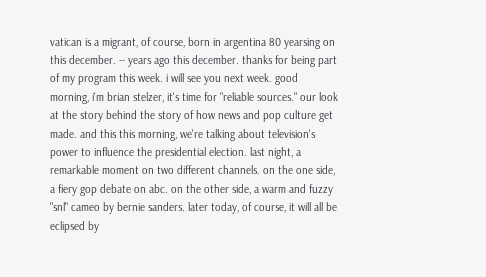vatican is a migrant, of course, born in argentina 80 yearsing on this december. -- years ago this december. thanks for being part of my program this week. i will see you next week. good morning, i'm brian stelzer, it's time for "reliable sources." our look at the story behind the story of how news and pop culture get made. and this this morning, we're talking about television's power to influence the presidential election. last night, a remarkable moment on two different channels. on the one side, a fiery gop debate on abc. on the other side, a warm and fuzzy "snl" cameo by bernie sanders. later today, of course, it will all be eclipsed by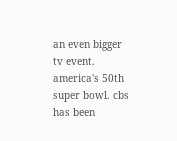an even bigger tv event. america's 50th super bowl. cbs has been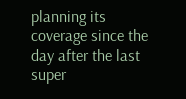planning its coverage since the day after the last super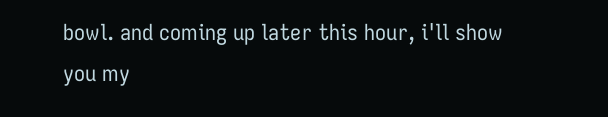bowl. and coming up later this hour, i'll show you my